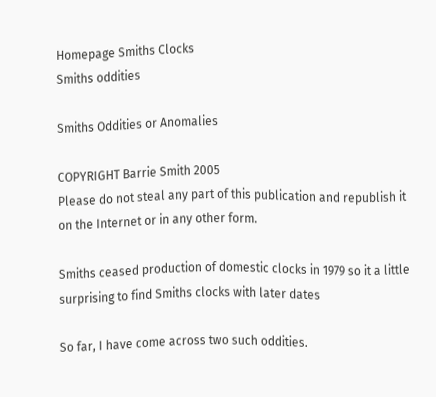Homepage Smiths Clocks
Smiths oddities

Smiths Oddities or Anomalies

COPYRIGHT Barrie Smith 2005
Please do not steal any part of this publication and republish it on the Internet or in any other form.

Smiths ceased production of domestic clocks in 1979 so it a little surprising to find Smiths clocks with later dates

So far, I have come across two such oddities.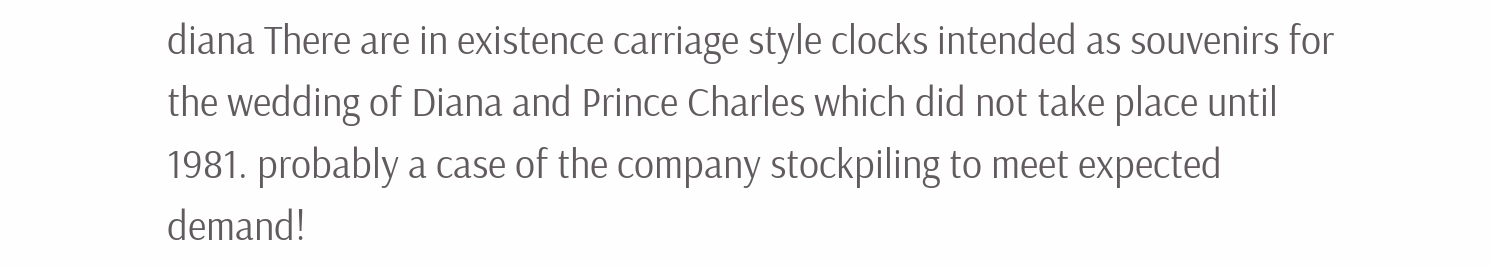diana There are in existence carriage style clocks intended as souvenirs for the wedding of Diana and Prince Charles which did not take place until 1981. probably a case of the company stockpiling to meet expected demand!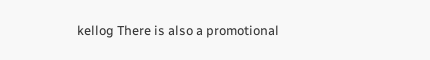kellog There is also a promotional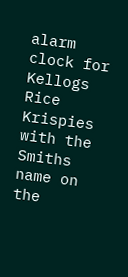alarm clock for Kellogs Rice Krispies with the Smiths name on the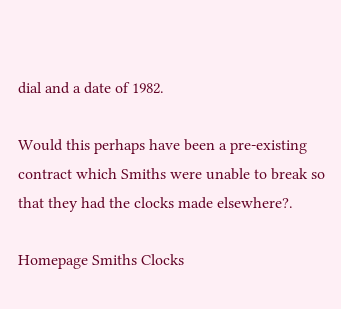dial and a date of 1982.

Would this perhaps have been a pre-existing contract which Smiths were unable to break so that they had the clocks made elsewhere?.

Homepage Smiths Clocks